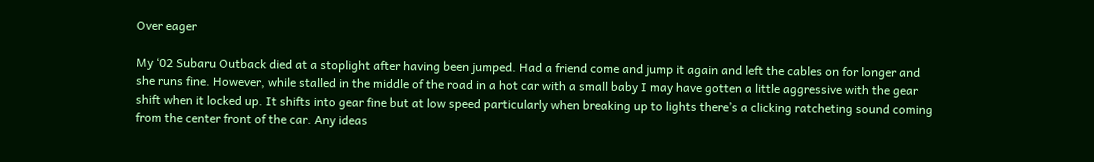Over eager

My ‘02 Subaru Outback died at a stoplight after having been jumped. Had a friend come and jump it again and left the cables on for longer and she runs fine. However, while stalled in the middle of the road in a hot car with a small baby I may have gotten a little aggressive with the gear shift when it locked up. It shifts into gear fine but at low speed particularly when breaking up to lights there’s a clicking ratcheting sound coming from the center front of the car. Any ideas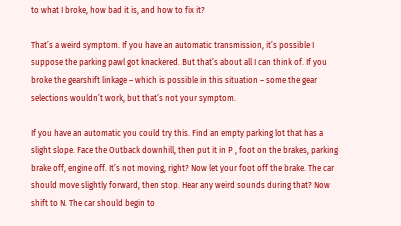to what I broke, how bad it is, and how to fix it?

That’s a weird symptom. If you have an automatic transmission, it’s possible I suppose the parking pawl got knackered. But that’s about all I can think of. If you broke the gearshift linkage – which is possible in this situation – some the gear selections wouldn’t work, but that’s not your symptom.

If you have an automatic you could try this. Find an empty parking lot that has a slight slope. Face the Outback downhill, then put it in P , foot on the brakes, parking brake off, engine off. It’s not moving, right? Now let your foot off the brake. The car should move slightly forward, then stop. Hear any weird sounds during that? Now shift to N. The car should begin to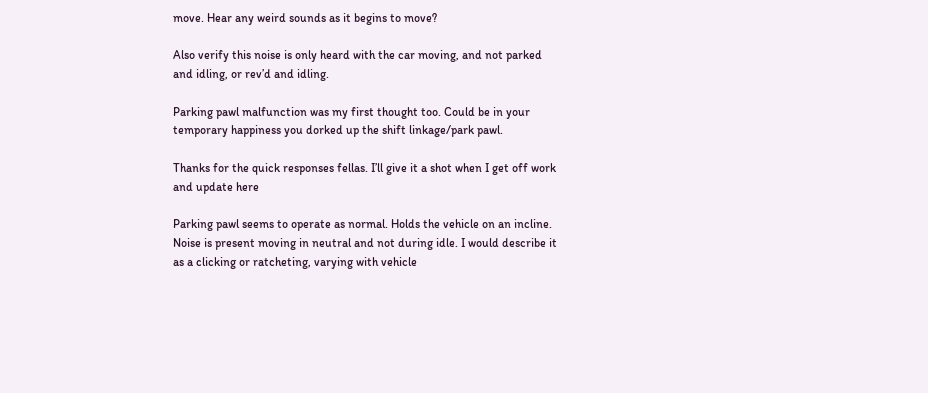move. Hear any weird sounds as it begins to move?

Also verify this noise is only heard with the car moving, and not parked and idling, or rev’d and idling.

Parking pawl malfunction was my first thought too. Could be in your temporary happiness you dorked up the shift linkage/park pawl.

Thanks for the quick responses fellas. I’ll give it a shot when I get off work and update here

Parking pawl seems to operate as normal. Holds the vehicle on an incline. Noise is present moving in neutral and not during idle. I would describe it as a clicking or ratcheting, varying with vehicle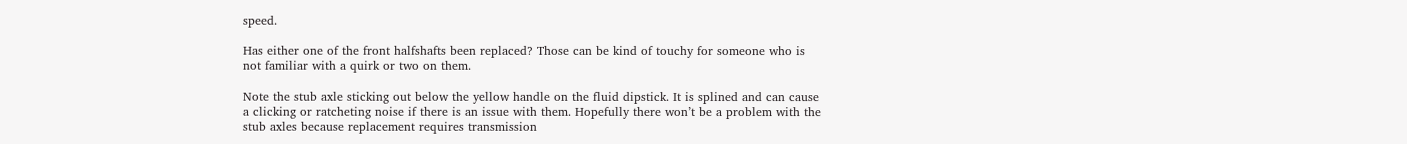speed.

Has either one of the front halfshafts been replaced? Those can be kind of touchy for someone who is not familiar with a quirk or two on them.

Note the stub axle sticking out below the yellow handle on the fluid dipstick. It is splined and can cause a clicking or ratcheting noise if there is an issue with them. Hopefully there won’t be a problem with the stub axles because replacement requires transmission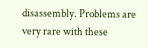disassembly. Problems are very rare with these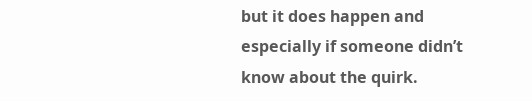but it does happen and especially if someone didn’t know about the quirk.